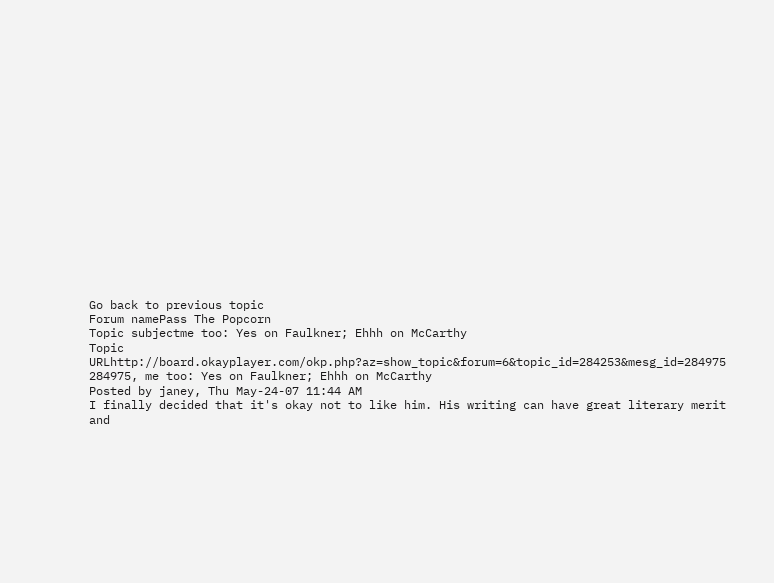Go back to previous topic
Forum namePass The Popcorn
Topic subjectme too: Yes on Faulkner; Ehhh on McCarthy
Topic URLhttp://board.okayplayer.com/okp.php?az=show_topic&forum=6&topic_id=284253&mesg_id=284975
284975, me too: Yes on Faulkner; Ehhh on McCarthy
Posted by janey, Thu May-24-07 11:44 AM
I finally decided that it's okay not to like him. His writing can have great literary merit and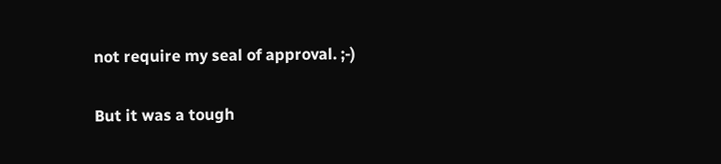not require my seal of approval. ;-)

But it was a tough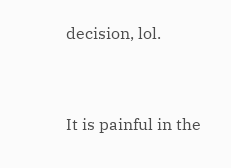decision, lol.


It is painful in the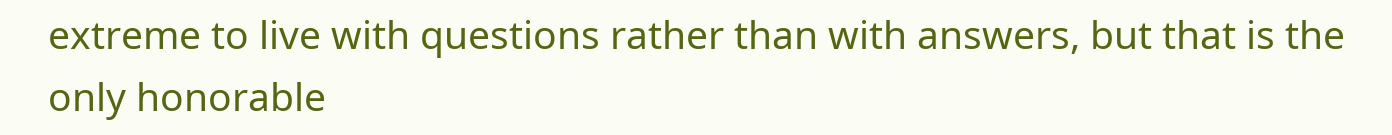extreme to live with questions rather than with answers, but that is the only honorable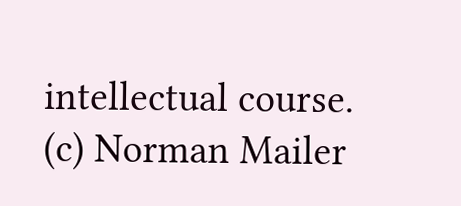intellectual course. (c) Norman Mailer